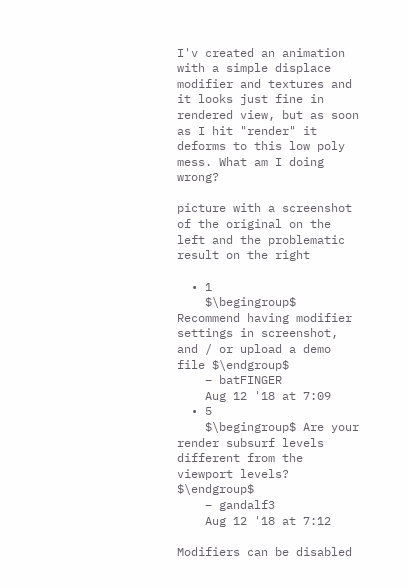I'v created an animation with a simple displace modifier and textures and it looks just fine in rendered view, but as soon as I hit "render" it deforms to this low poly mess. What am I doing wrong?

picture with a screenshot of the original on the left and the problematic result on the right

  • 1
    $\begingroup$ Recommend having modifier settings in screenshot, and / or upload a demo file $\endgroup$
    – batFINGER
    Aug 12 '18 at 7:09
  • 5
    $\begingroup$ Are your render subsurf levels different from the viewport levels? $\endgroup$
    – gandalf3
    Aug 12 '18 at 7:12

Modifiers can be disabled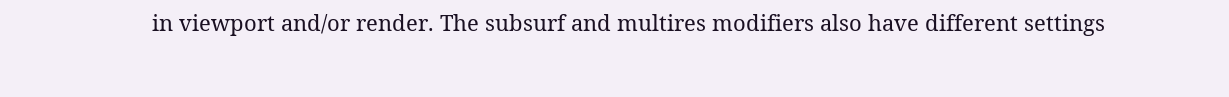in viewport and/or render. The subsurf and multires modifiers also have different settings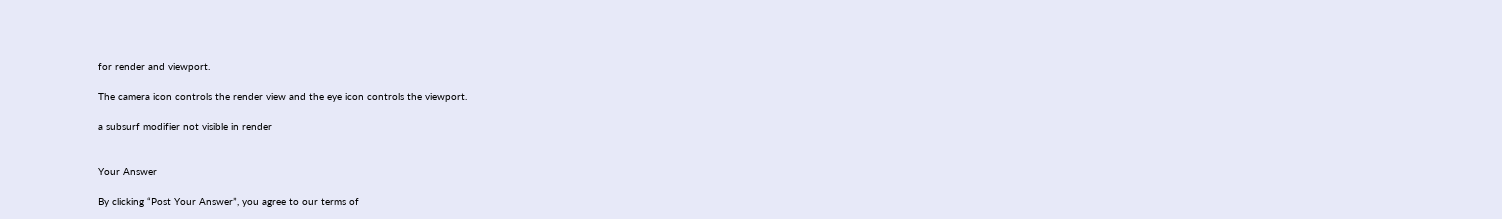for render and viewport.

The camera icon controls the render view and the eye icon controls the viewport.

a subsurf modifier not visible in render


Your Answer

By clicking “Post Your Answer”, you agree to our terms of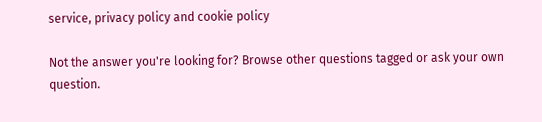service, privacy policy and cookie policy

Not the answer you're looking for? Browse other questions tagged or ask your own question.